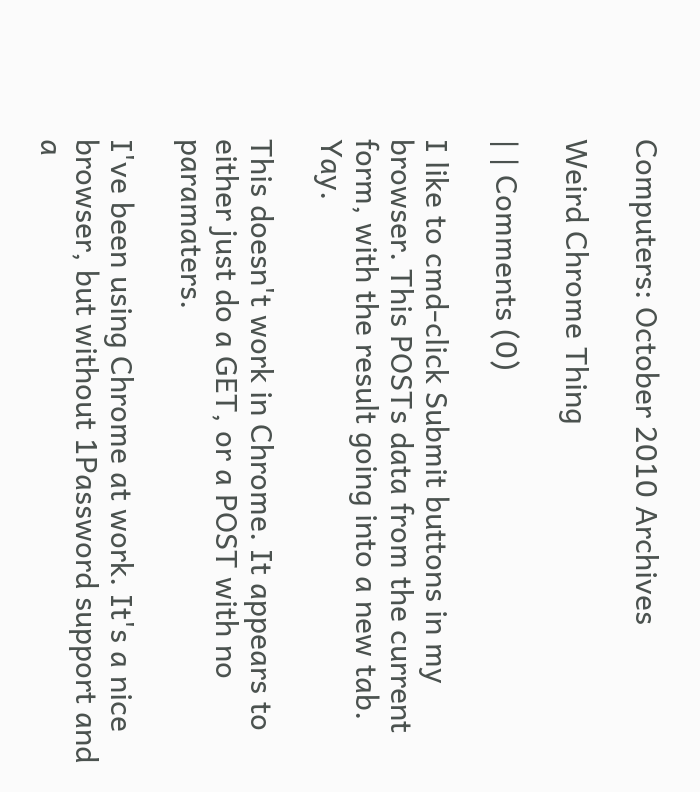Computers: October 2010 Archives

Weird Chrome Thing

| | Comments (0)

I like to cmd-click Submit buttons in my browser. This POSTs data from the current form, with the result going into a new tab. Yay.

This doesn't work in Chrome. It appears to either just do a GET, or a POST with no paramaters.

I've been using Chrome at work. It's a nice browser, but without 1Password support and a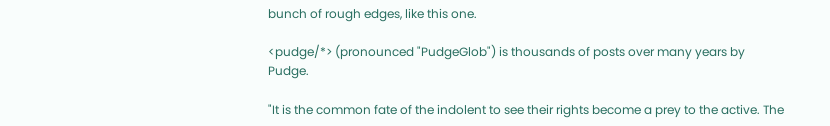bunch of rough edges, like this one.

<pudge/*> (pronounced "PudgeGlob") is thousands of posts over many years by Pudge.

"It is the common fate of the indolent to see their rights become a prey to the active. The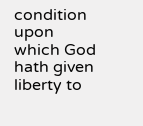condition upon which God hath given liberty to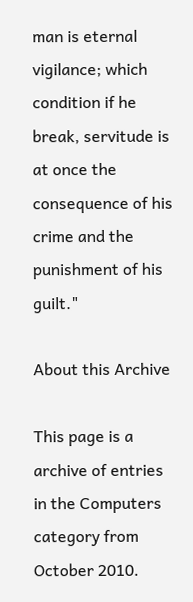man is eternal vigilance; which condition if he break, servitude is at once the consequence of his crime and the punishment of his guilt."

About this Archive

This page is a archive of entries in the Computers category from October 2010.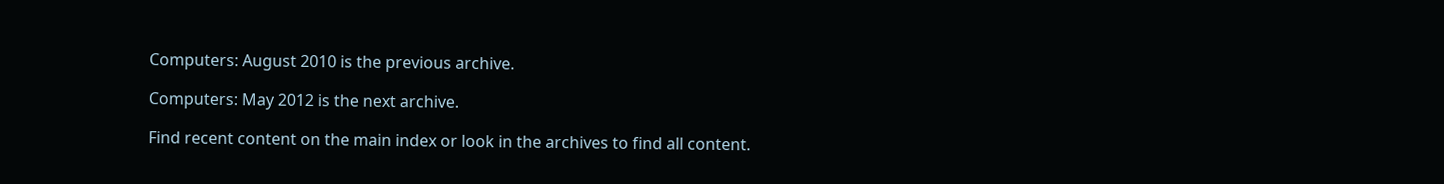Computers: August 2010 is the previous archive.

Computers: May 2012 is the next archive.

Find recent content on the main index or look in the archives to find all content.